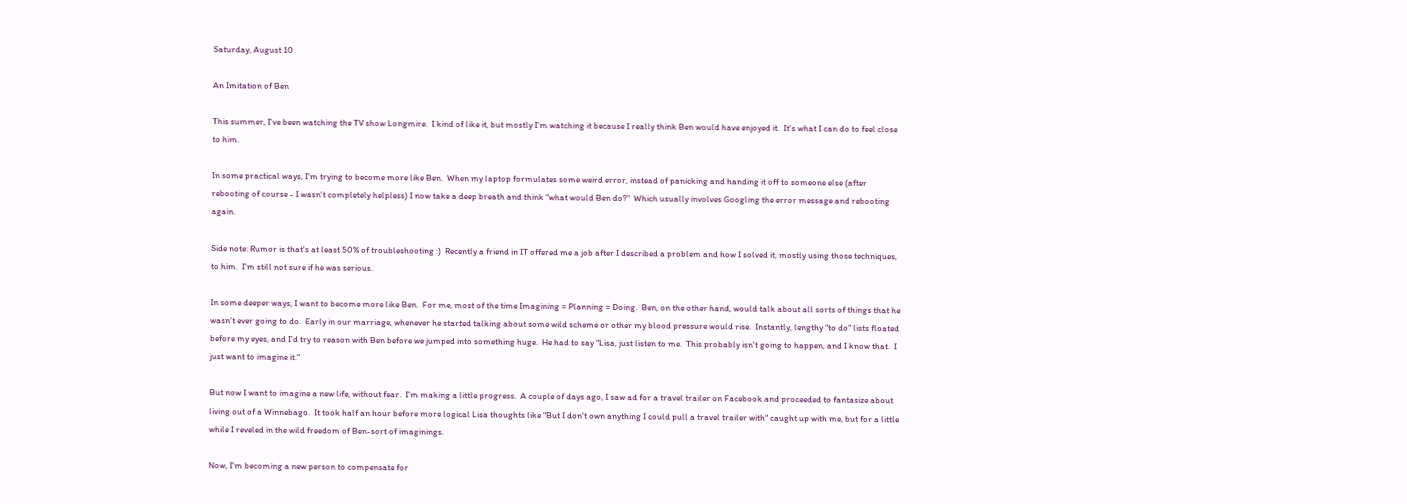Saturday, August 10

An Imitation of Ben

This summer, I've been watching the TV show Longmire.  I kind of like it, but mostly I'm watching it because I really think Ben would have enjoyed it.  It's what I can do to feel close to him.

In some practical ways, I'm trying to become more like Ben.  When my laptop formulates some weird error, instead of panicking and handing it off to someone else (after rebooting of course - I wasn't completely helpless) I now take a deep breath and think "what would Ben do?"  Which usually involves Googling the error message and rebooting again.

Side note: Rumor is that's at least 50% of troubleshooting :)  Recently a friend in IT offered me a job after I described a problem and how I solved it, mostly using those techniques, to him.  I'm still not sure if he was serious.

In some deeper ways, I want to become more like Ben.  For me, most of the time Imagining = Planning = Doing.  Ben, on the other hand, would talk about all sorts of things that he wasn't ever going to do.  Early in our marriage, whenever he started talking about some wild scheme or other my blood pressure would rise.  Instantly, lengthy "to do" lists floated before my eyes, and I'd try to reason with Ben before we jumped into something huge.  He had to say "Lisa, just listen to me.  This probably isn't going to happen, and I know that.  I just want to imagine it."

But now I want to imagine a new life, without fear.  I'm making a little progress.  A couple of days ago, I saw ad for a travel trailer on Facebook and proceeded to fantasize about living out of a Winnebago.  It took half an hour before more logical Lisa thoughts like "But I don't own anything I could pull a travel trailer with" caught up with me, but for a little while I reveled in the wild freedom of Ben-sort of imaginings.

Now, I'm becoming a new person to compensate for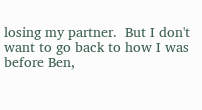losing my partner.  But I don't want to go back to how I was before Ben,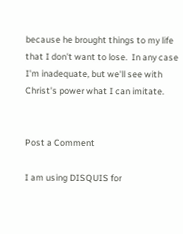because he brought things to my life that I don't want to lose.  In any case I'm inadequate, but we'll see with Christ's power what I can imitate.


Post a Comment

I am using DISQUIS for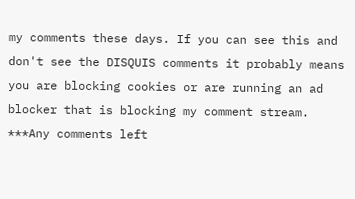my comments these days. If you can see this and don't see the DISQUIS comments it probably means you are blocking cookies or are running an ad blocker that is blocking my comment stream. ***Any comments left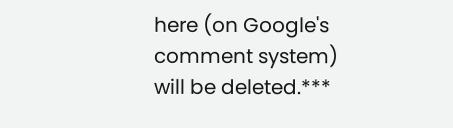here (on Google's comment system) will be deleted.***